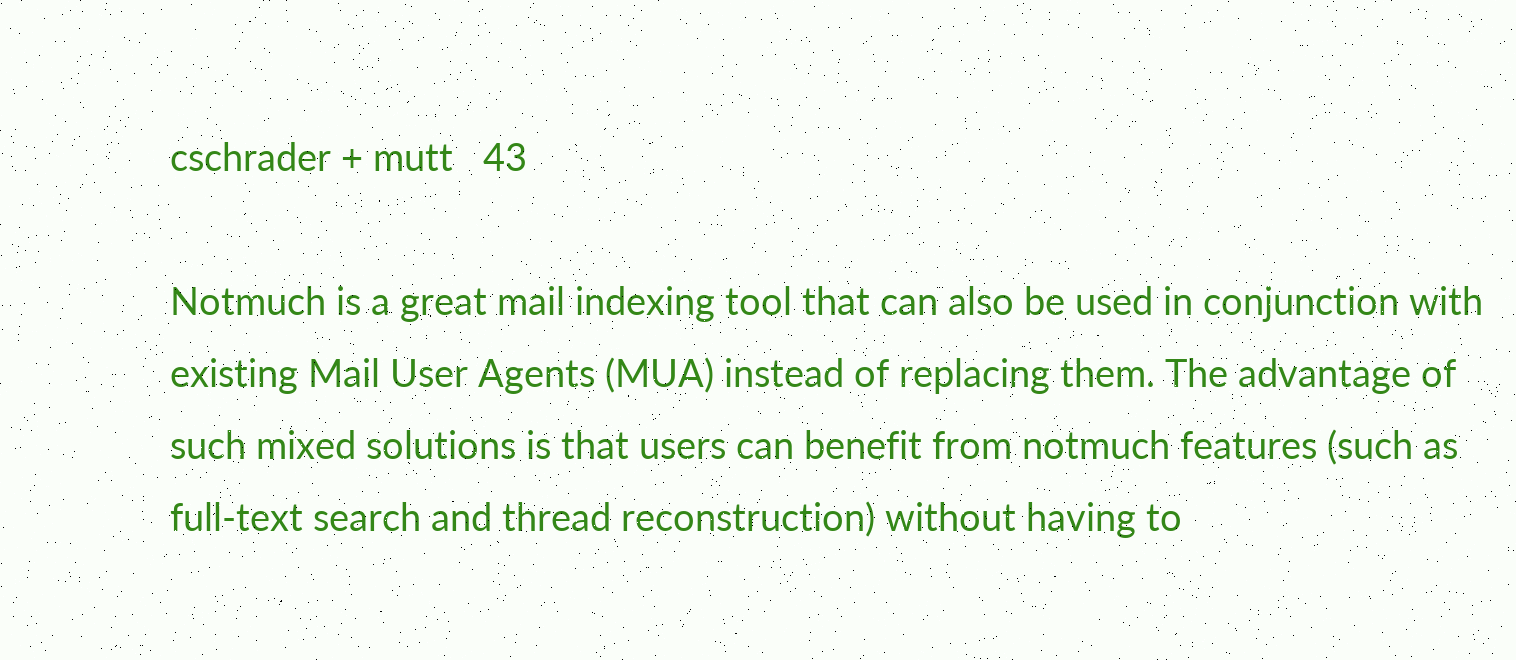cschrader + mutt   43

Notmuch is a great mail indexing tool that can also be used in conjunction with existing Mail User Agents (MUA) instead of replacing them. The advantage of such mixed solutions is that users can benefit from notmuch features (such as full-text search and thread reconstruction) without having to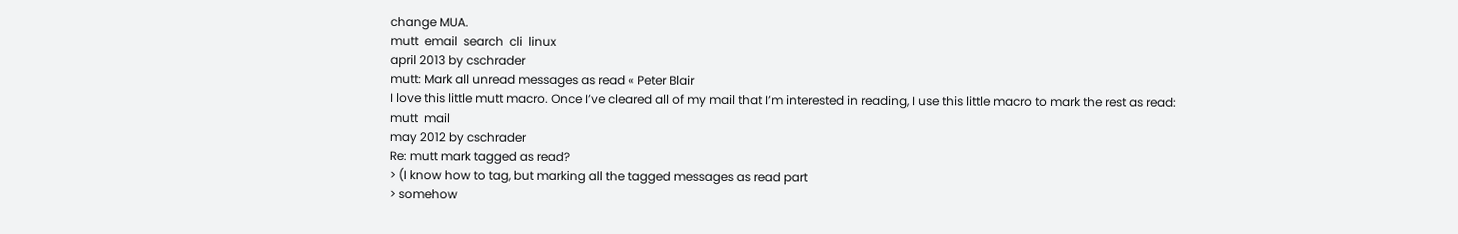change MUA.
mutt  email  search  cli  linux
april 2013 by cschrader
mutt: Mark all unread messages as read « Peter Blair
I love this little mutt macro. Once I’ve cleared all of my mail that I’m interested in reading, I use this little macro to mark the rest as read:
mutt  mail
may 2012 by cschrader
Re: mutt mark tagged as read?
> (I know how to tag, but marking all the tagged messages as read part
> somehow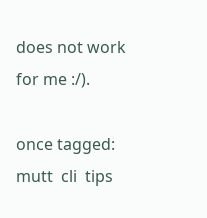does not work for me :/).

once tagged:
mutt  cli  tips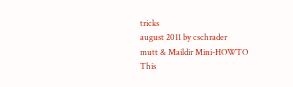tricks
august 2011 by cschrader
mutt & Maildir Mini-HOWTO
This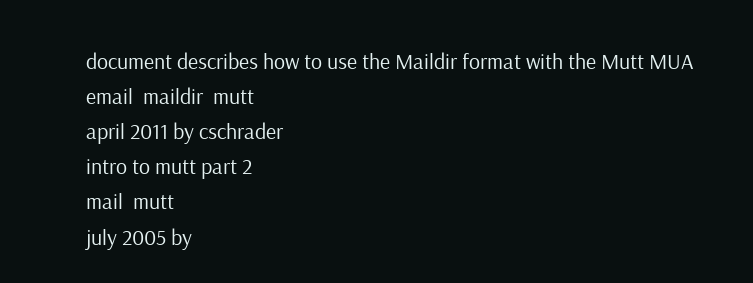document describes how to use the Maildir format with the Mutt MUA
email  maildir  mutt
april 2011 by cschrader
intro to mutt part 2
mail  mutt
july 2005 by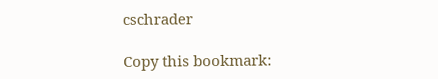cschrader

Copy this bookmark: